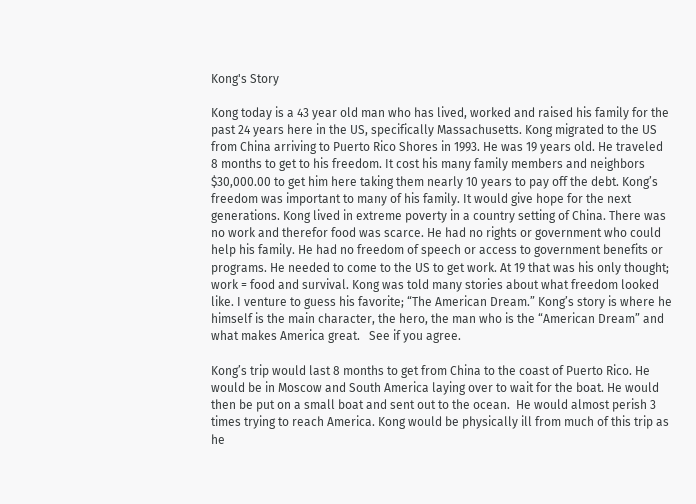Kong's Story

Kong today is a 43 year old man who has lived, worked and raised his family for the past 24 years here in the US, specifically Massachusetts. Kong migrated to the US from China arriving to Puerto Rico Shores in 1993. He was 19 years old. He traveled 8 months to get to his freedom. It cost his many family members and neighbors $30,000.00 to get him here taking them nearly 10 years to pay off the debt. Kong’s freedom was important to many of his family. It would give hope for the next generations. Kong lived in extreme poverty in a country setting of China. There was no work and therefor food was scarce. He had no rights or government who could help his family. He had no freedom of speech or access to government benefits or programs. He needed to come to the US to get work. At 19 that was his only thought; work = food and survival. Kong was told many stories about what freedom looked like. I venture to guess his favorite; “The American Dream.” Kong’s story is where he himself is the main character, the hero, the man who is the “American Dream” and what makes America great.   See if you agree.

Kong’s trip would last 8 months to get from China to the coast of Puerto Rico. He would be in Moscow and South America laying over to wait for the boat. He would then be put on a small boat and sent out to the ocean.  He would almost perish 3 times trying to reach America. Kong would be physically ill from much of this trip as he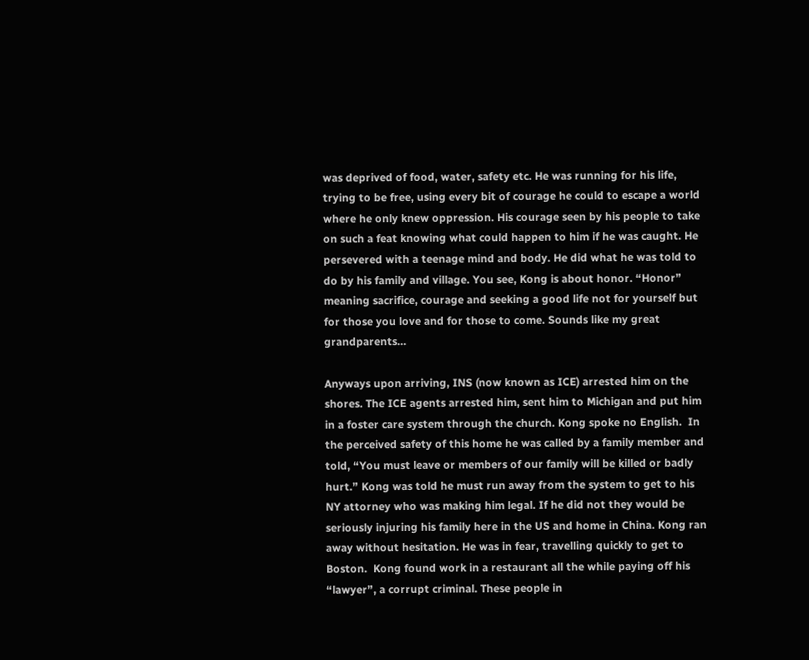was deprived of food, water, safety etc. He was running for his life, trying to be free, using every bit of courage he could to escape a world where he only knew oppression. His courage seen by his people to take on such a feat knowing what could happen to him if he was caught. He persevered with a teenage mind and body. He did what he was told to do by his family and village. You see, Kong is about honor. “Honor” meaning sacrifice, courage and seeking a good life not for yourself but for those you love and for those to come. Sounds like my great grandparents…

Anyways upon arriving, INS (now known as ICE) arrested him on the shores. The ICE agents arrested him, sent him to Michigan and put him in a foster care system through the church. Kong spoke no English.  In the perceived safety of this home he was called by a family member and told, “You must leave or members of our family will be killed or badly hurt.” Kong was told he must run away from the system to get to his NY attorney who was making him legal. If he did not they would be seriously injuring his family here in the US and home in China. Kong ran away without hesitation. He was in fear, travelling quickly to get to Boston.  Kong found work in a restaurant all the while paying off his “lawyer”, a corrupt criminal. These people in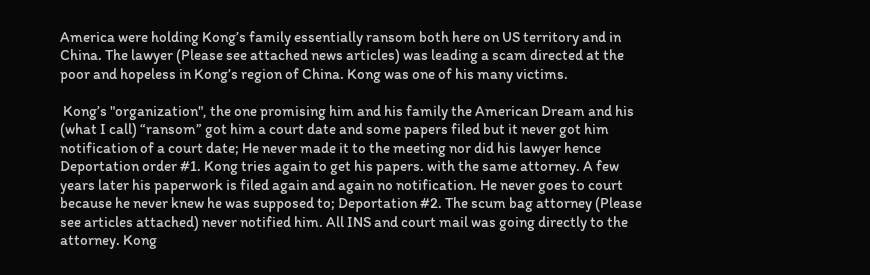America were holding Kong’s family essentially ransom both here on US territory and in China. The lawyer (Please see attached news articles) was leading a scam directed at the poor and hopeless in Kong’s region of China. Kong was one of his many victims.

 Kong’s "organization", the one promising him and his family the American Dream and his (what I call) “ransom” got him a court date and some papers filed but it never got him notification of a court date; He never made it to the meeting nor did his lawyer hence Deportation order #1. Kong tries again to get his papers. with the same attorney. A few years later his paperwork is filed again and again no notification. He never goes to court because he never knew he was supposed to; Deportation #2. The scum bag attorney (Please see articles attached) never notified him. All INS and court mail was going directly to the attorney. Kong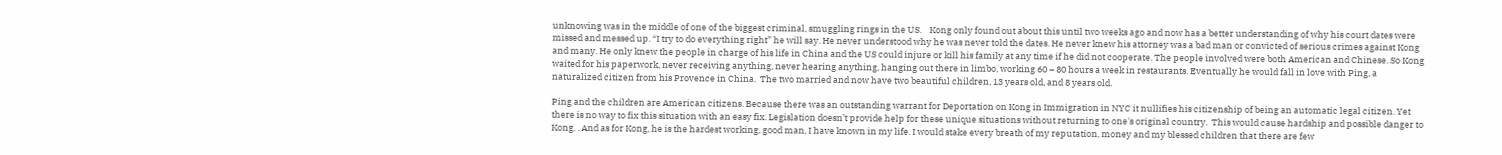unknowing was in the middle of one of the biggest criminal, smuggling rings in the US.    Kong only found out about this until two weeks ago and now has a better understanding of why his court dates were missed and messed up. “I try to do everything right” he will say. He never understood why he was never told the dates. He never knew his attorney was a bad man or convicted of serious crimes against Kong and many. He only knew the people in charge of his life in China and the US could injure or kill his family at any time if he did not cooperate. The people involved were both American and Chinese. So Kong waited for his paperwork, never receiving anything, never hearing anything, hanging out there in limbo, working 60 – 80 hours a week in restaurants. Eventually he would fall in love with Ping, a naturalized citizen from his Provence in China.  The two married and now have two beautiful children, 13 years old, and 8 years old.

Ping and the children are American citizens. Because there was an outstanding warrant for Deportation on Kong in Immigration in NYC it nullifies his citizenship of being an automatic legal citizen. Yet there is no way to fix this situation with an easy fix. Legislation doesn’t provide help for these unique situations without returning to one's original country.  This would cause hardship and possible danger to Kong. . And as for Kong, he is the hardest working, good man, I have known in my life. I would stake every breath of my reputation, money and my blessed children that there are few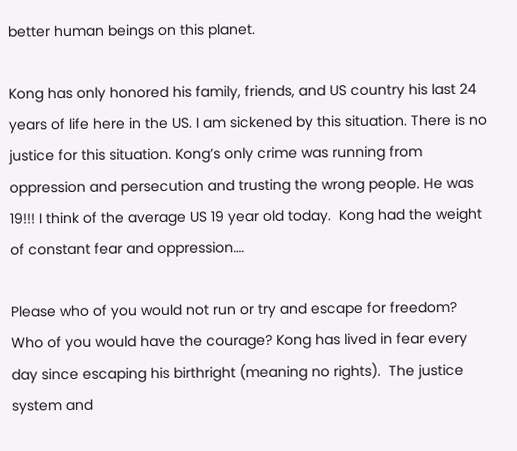better human beings on this planet.

Kong has only honored his family, friends, and US country his last 24 years of life here in the US. I am sickened by this situation. There is no justice for this situation. Kong’s only crime was running from oppression and persecution and trusting the wrong people. He was 19!!! I think of the average US 19 year old today.  Kong had the weight of constant fear and oppression….

Please who of you would not run or try and escape for freedom? Who of you would have the courage? Kong has lived in fear every day since escaping his birthright (meaning no rights).  The justice system and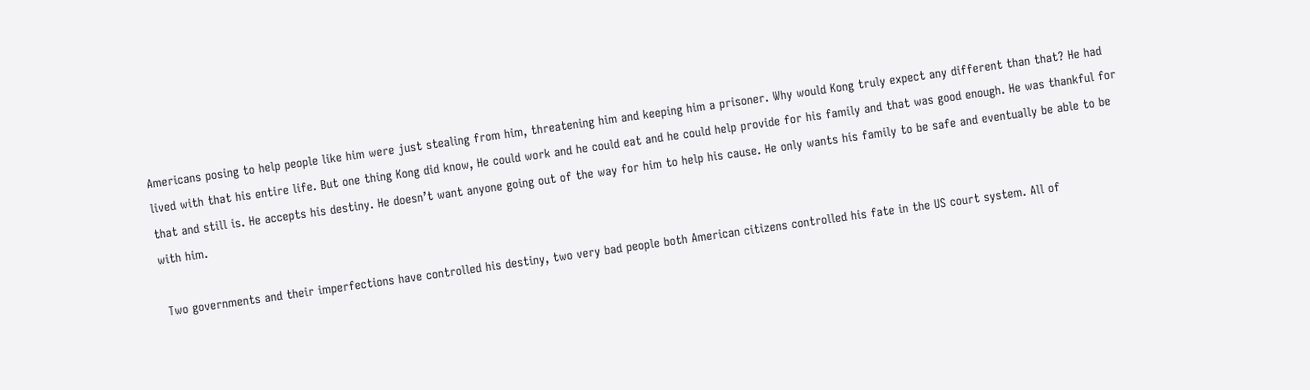Americans posing to help people like him were just stealing from him, threatening him and keeping him a prisoner. Why would Kong truly expect any different than that? He had lived with that his entire life. But one thing Kong did know, He could work and he could eat and he could help provide for his family and that was good enough. He was thankful for that and still is. He accepts his destiny. He doesn’t want anyone going out of the way for him to help his cause. He only wants his family to be safe and eventually be able to be with him.

 Two governments and their imperfections have controlled his destiny, two very bad people both American citizens controlled his fate in the US court system. All of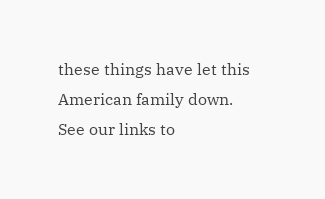these things have let this American family down.  See our links to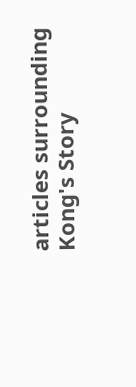articles surrounding Kong's Story